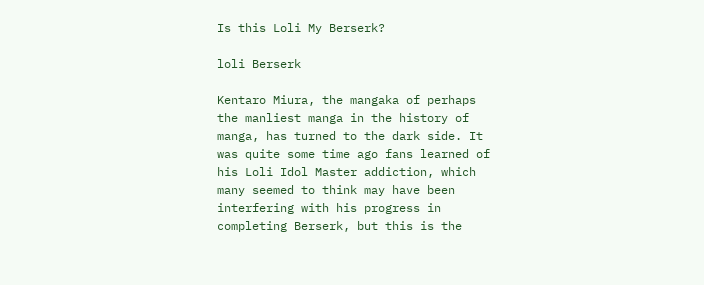Is this Loli My Berserk?

loli Berserk

Kentaro Miura, the mangaka of perhaps the manliest manga in the history of manga, has turned to the dark side. It was quite some time ago fans learned of his Loli Idol Master addiction, which many seemed to think may have been interfering with his progress in completing Berserk, but this is the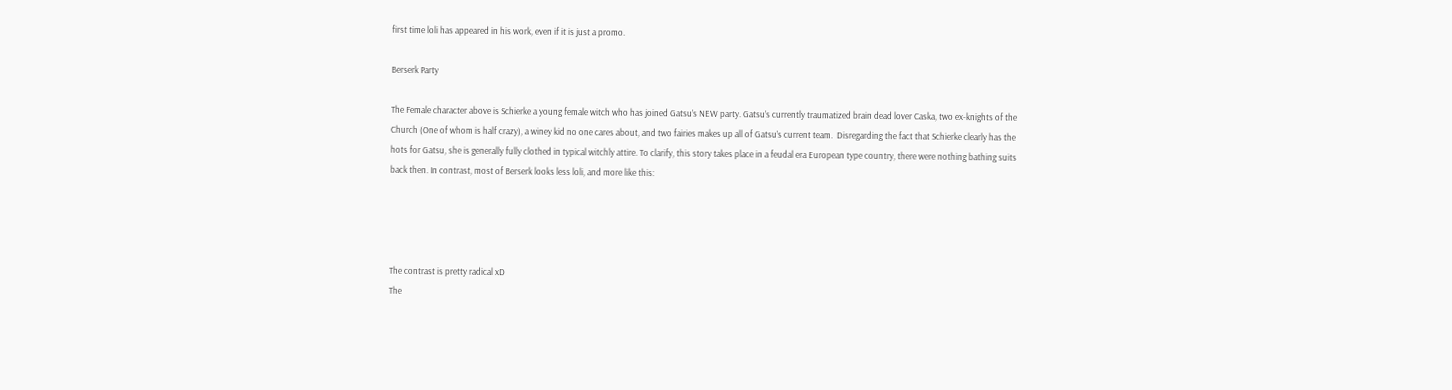first time loli has appeared in his work, even if it is just a promo.

Berserk Party

The Female character above is Schierke a young female witch who has joined Gatsu’s NEW party. Gatsu’s currently traumatized brain dead lover Caska, two ex-knights of the Church (One of whom is half crazy), a winey kid no one cares about, and two fairies makes up all of Gatsu’s current team.  Disregarding the fact that Schierke clearly has the hots for Gatsu, she is generally fully clothed in typical witchly attire. To clarify, this story takes place in a feudal era European type country, there were nothing bathing suits back then. In contrast, most of Berserk looks less loli, and more like this:




The contrast is pretty radical xD
The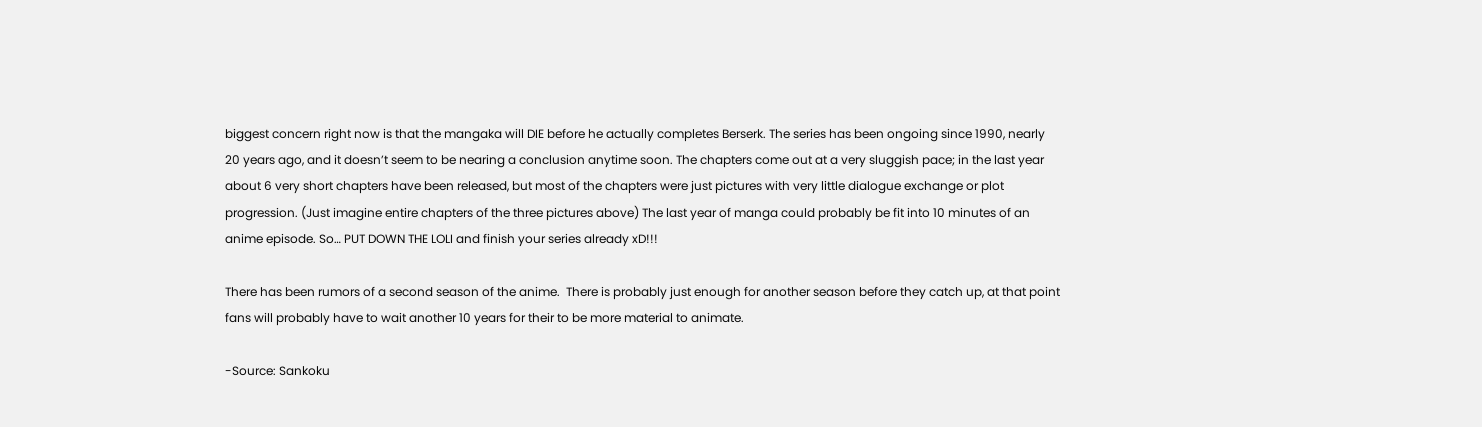biggest concern right now is that the mangaka will DIE before he actually completes Berserk. The series has been ongoing since 1990, nearly 20 years ago, and it doesn’t seem to be nearing a conclusion anytime soon. The chapters come out at a very sluggish pace; in the last year about 6 very short chapters have been released, but most of the chapters were just pictures with very little dialogue exchange or plot progression. (Just imagine entire chapters of the three pictures above) The last year of manga could probably be fit into 10 minutes of an anime episode. So… PUT DOWN THE LOLI and finish your series already xD!!!

There has been rumors of a second season of the anime.  There is probably just enough for another season before they catch up, at that point fans will probably have to wait another 10 years for their to be more material to animate.

-Source: Sankoku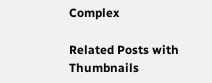Complex

Related Posts with Thumbnails